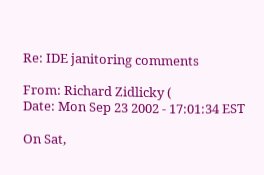Re: IDE janitoring comments

From: Richard Zidlicky (
Date: Mon Sep 23 2002 - 17:01:34 EST

On Sat,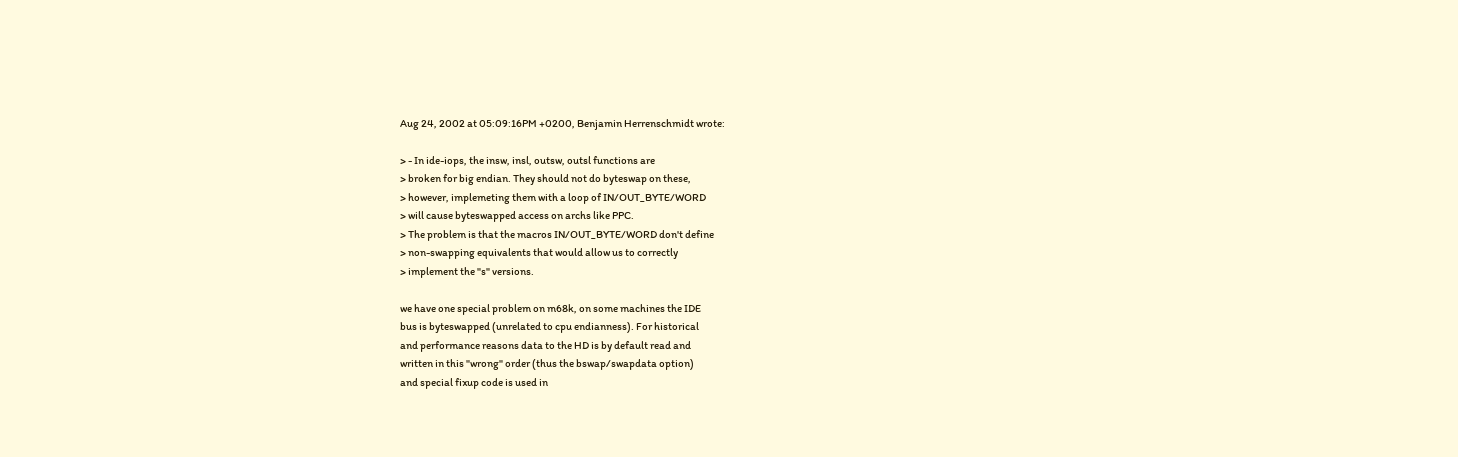Aug 24, 2002 at 05:09:16PM +0200, Benjamin Herrenschmidt wrote:

> - In ide-iops, the insw, insl, outsw, outsl functions are
> broken for big endian. They should not do byteswap on these,
> however, implemeting them with a loop of IN/OUT_BYTE/WORD
> will cause byteswapped access on archs like PPC.
> The problem is that the macros IN/OUT_BYTE/WORD don't define
> non-swapping equivalents that would allow us to correctly
> implement the "s" versions.

we have one special problem on m68k, on some machines the IDE
bus is byteswapped (unrelated to cpu endianness). For historical
and performance reasons data to the HD is by default read and
written in this "wrong" order (thus the bswap/swapdata option)
and special fixup code is used in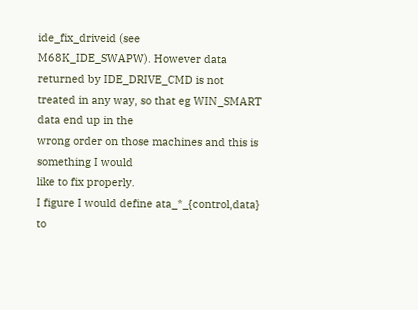ide_fix_driveid (see
M68K_IDE_SWAPW). However data returned by IDE_DRIVE_CMD is not
treated in any way, so that eg WIN_SMART data end up in the
wrong order on those machines and this is something I would
like to fix properly.
I figure I would define ata_*_{control,data} to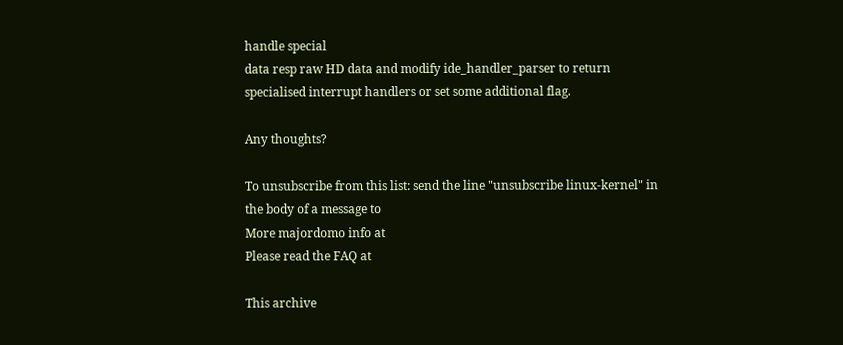handle special
data resp raw HD data and modify ide_handler_parser to return
specialised interrupt handlers or set some additional flag.

Any thoughts?

To unsubscribe from this list: send the line "unsubscribe linux-kernel" in
the body of a message to
More majordomo info at
Please read the FAQ at

This archive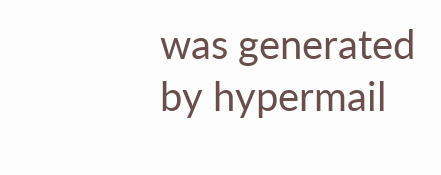was generated by hypermail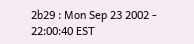2b29 : Mon Sep 23 2002 - 22:00:40 EST